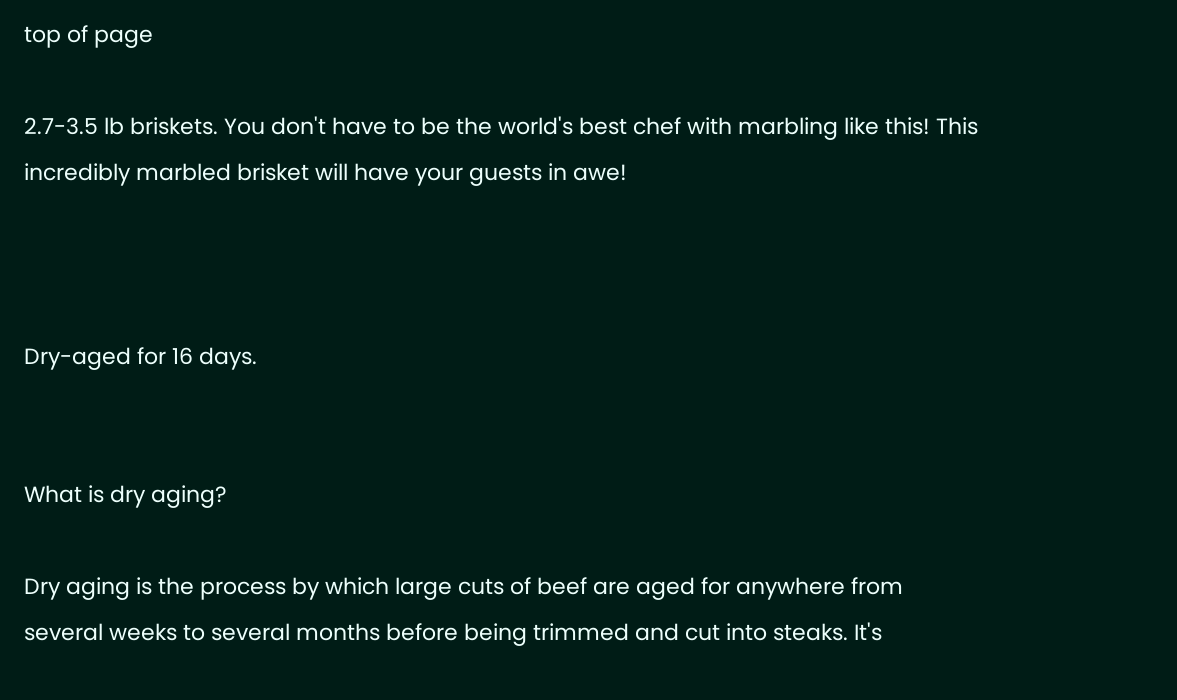top of page

2.7-3.5 lb briskets. You don't have to be the world's best chef with marbling like this! This incredibly marbled brisket will have your guests in awe!



Dry-aged for 16 days.


What is dry aging?

Dry aging is the process by which large cuts of beef are aged for anywhere from several weeks to several months before being trimmed and cut into steaks. It's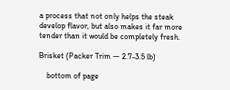a process that not only helps the steak develop flavor, but also makes it far more tender than it would be completely fresh.

Brisket (Packer Trim — 2.7-3.5 lb)

    bottom of page